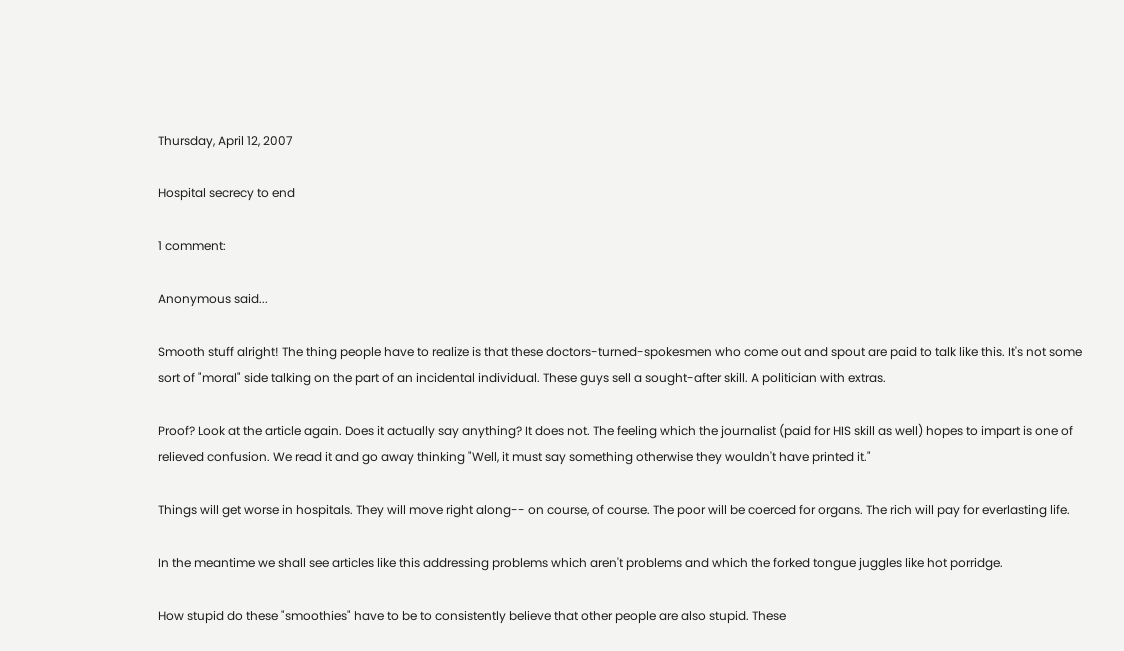Thursday, April 12, 2007

Hospital secrecy to end

1 comment:

Anonymous said...

Smooth stuff alright! The thing people have to realize is that these doctors-turned-spokesmen who come out and spout are paid to talk like this. It's not some sort of "moral" side talking on the part of an incidental individual. These guys sell a sought-after skill. A politician with extras.

Proof? Look at the article again. Does it actually say anything? It does not. The feeling which the journalist (paid for HIS skill as well) hopes to impart is one of relieved confusion. We read it and go away thinking "Well, it must say something otherwise they wouldn't have printed it."

Things will get worse in hospitals. They will move right along-- on course, of course. The poor will be coerced for organs. The rich will pay for everlasting life.

In the meantime we shall see articles like this addressing problems which aren't problems and which the forked tongue juggles like hot porridge.

How stupid do these "smoothies" have to be to consistently believe that other people are also stupid. These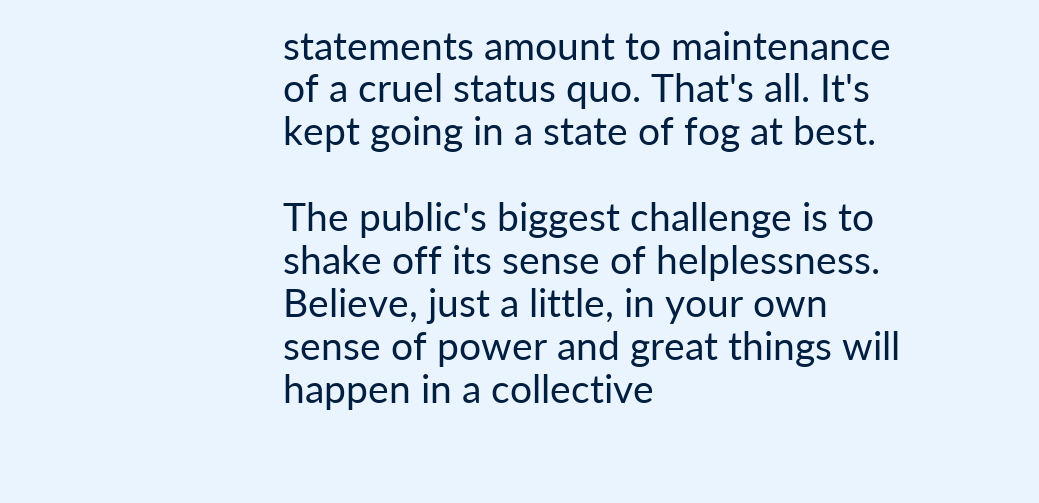statements amount to maintenance of a cruel status quo. That's all. It's kept going in a state of fog at best.

The public's biggest challenge is to shake off its sense of helplessness. Believe, just a little, in your own sense of power and great things will happen in a collective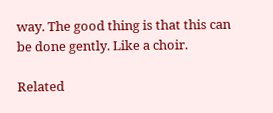way. The good thing is that this can be done gently. Like a choir.

Related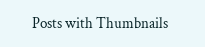Posts with Thumbnails